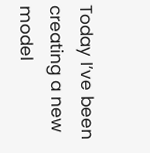Today I’ve been creating a new model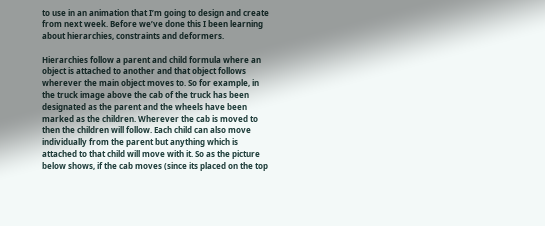to use in an animation that I’m going to design and create from next week. Before we’ve done this I been learning about hierarchies, constraints and deformers.

Hierarchies follow a parent and child formula where an object is attached to another and that object follows wherever the main object moves to. So for example, in the truck image above the cab of the truck has been designated as the parent and the wheels have been marked as the children. Wherever the cab is moved to then the children will follow. Each child can also move individually from the parent but anything which is attached to that child will move with it. So as the picture below shows, if the cab moves (since its placed on the top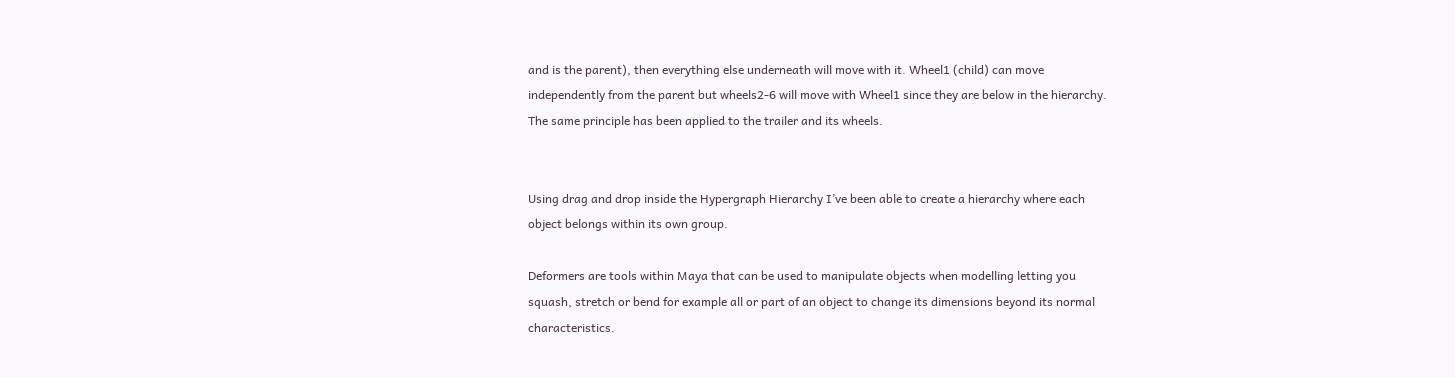and is the parent), then everything else underneath will move with it. Wheel1 (child) can move independently from the parent but wheels2-6 will move with Wheel1 since they are below in the hierarchy. The same principle has been applied to the trailer and its wheels.


Using drag and drop inside the Hypergraph Hierarchy I’ve been able to create a hierarchy where each object belongs within its own group.

Deformers are tools within Maya that can be used to manipulate objects when modelling letting you squash, stretch or bend for example all or part of an object to change its dimensions beyond its normal characteristics.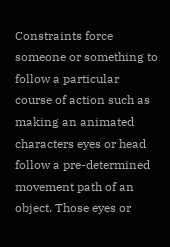Constraints force someone or something to follow a particular course of action such as making an animated characters eyes or head  follow a pre-determined movement path of an object. Those eyes or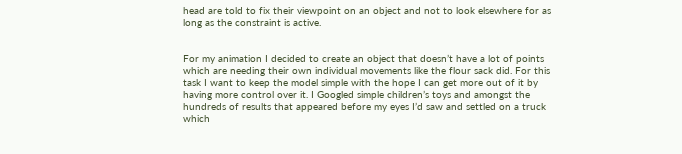head are told to fix their viewpoint on an object and not to look elsewhere for as long as the constraint is active.


For my animation I decided to create an object that doesn’t have a lot of points which are needing their own individual movements like the flour sack did. For this task I want to keep the model simple with the hope I can get more out of it by having more control over it. I Googled simple children’s toys and amongst the hundreds of results that appeared before my eyes I’d saw and settled on a truck which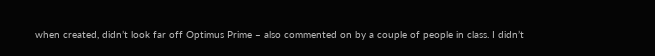when created, didn’t look far off Optimus Prime – also commented on by a couple of people in class. I didn’t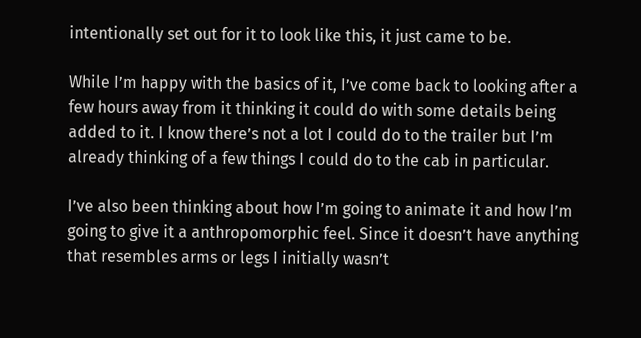intentionally set out for it to look like this, it just came to be.

While I’m happy with the basics of it, I’ve come back to looking after a few hours away from it thinking it could do with some details being added to it. I know there’s not a lot I could do to the trailer but I’m already thinking of a few things I could do to the cab in particular.

I’ve also been thinking about how I’m going to animate it and how I’m going to give it a anthropomorphic feel. Since it doesn’t have anything that resembles arms or legs I initially wasn’t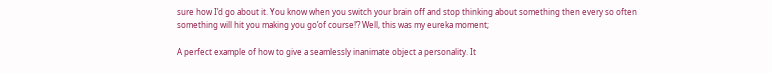sure how I’d go about it. You know when you switch your brain off and stop thinking about something then every so often something will hit you making you go’of course!’? Well, this was my eureka moment;

A perfect example of how to give a seamlessly inanimate object a personality. It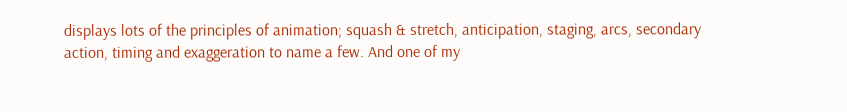displays lots of the principles of animation; squash & stretch, anticipation, staging, arcs, secondary action, timing and exaggeration to name a few. And one of my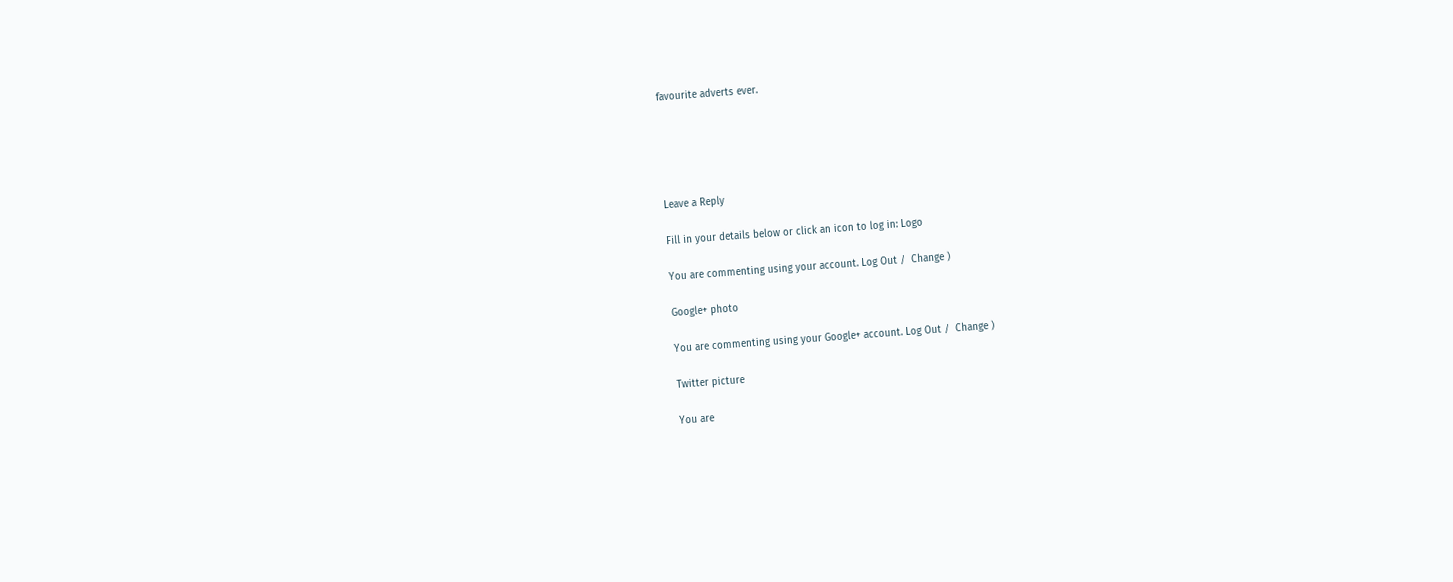favourite adverts ever.





Leave a Reply

Fill in your details below or click an icon to log in: Logo

You are commenting using your account. Log Out /  Change )

Google+ photo

You are commenting using your Google+ account. Log Out /  Change )

Twitter picture

You are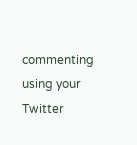commenting using your Twitter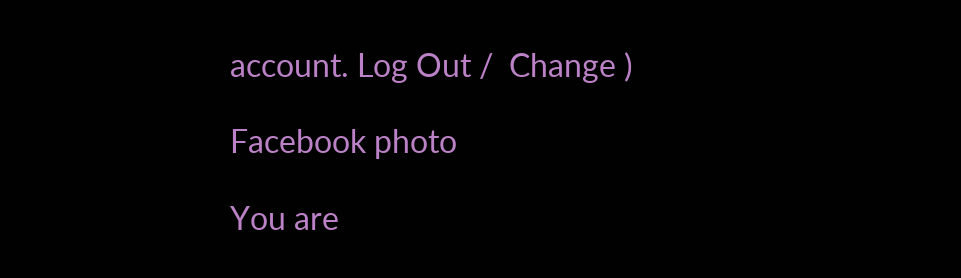account. Log Out /  Change )

Facebook photo

You are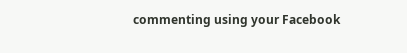commenting using your Facebook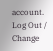account. Log Out /  Change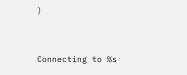)


Connecting to %s